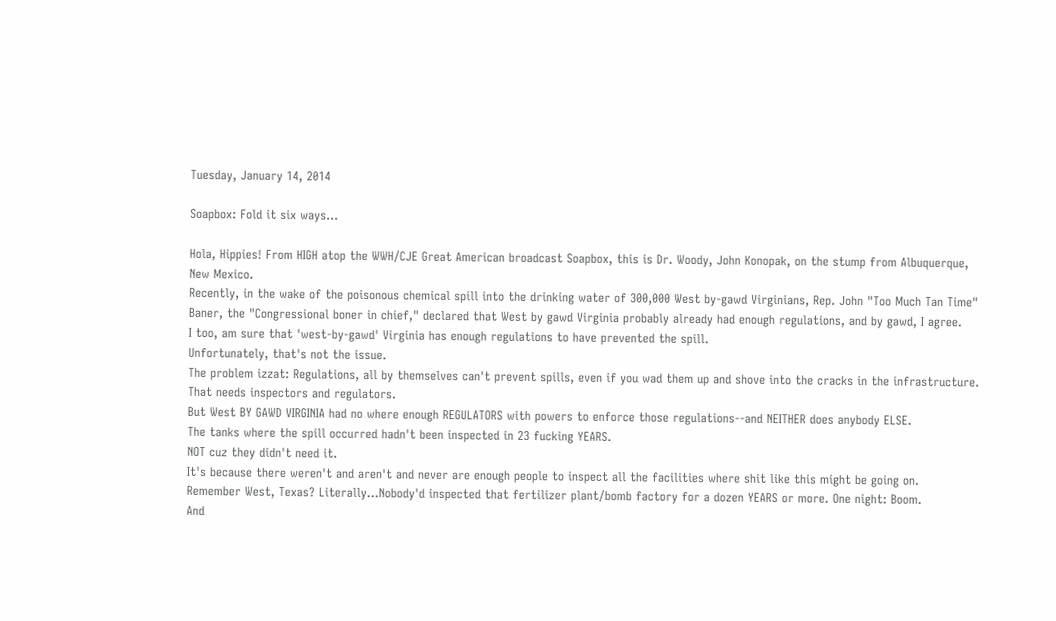Tuesday, January 14, 2014

Soapbox: Fold it six ways...

Hola, Hippies! From HIGH atop the WWH/CJE Great American broadcast Soapbox, this is Dr. Woody, John Konopak, on the stump from Albuquerque, New Mexico.
Recently, in the wake of the poisonous chemical spill into the drinking water of 300,000 West by-gawd Virginians, Rep. John "Too Much Tan Time" Baner, the "Congressional boner in chief," declared that West by gawd Virginia probably already had enough regulations, and by gawd, I agree.
I too, am sure that 'west-by-gawd' Virginia has enough regulations to have prevented the spill.
Unfortunately, that's not the issue.
The problem izzat: Regulations, all by themselves can't prevent spills, even if you wad them up and shove into the cracks in the infrastructure. That needs inspectors and regulators.
But West BY GAWD VIRGINIA had no where enough REGULATORS with powers to enforce those regulations--and NEITHER does anybody ELSE.
The tanks where the spill occurred hadn't been inspected in 23 fucking YEARS.
NOT cuz they didn't need it.
It's because there weren't and aren't and never are enough people to inspect all the facilities where shit like this might be going on.
Remember West, Texas? Literally...Nobody'd inspected that fertilizer plant/bomb factory for a dozen YEARS or more. One night: Boom.
And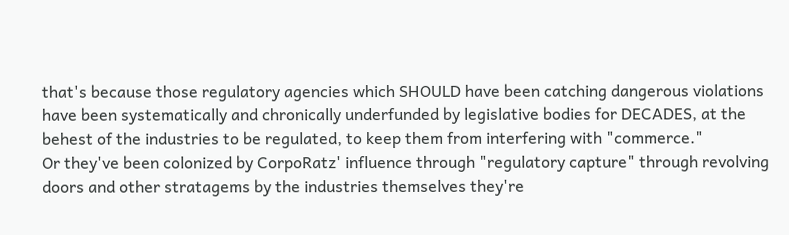that's because those regulatory agencies which SHOULD have been catching dangerous violations have been systematically and chronically underfunded by legislative bodies for DECADES, at the behest of the industries to be regulated, to keep them from interfering with "commerce."
Or they've been colonized by CorpoRatz' influence through "regulatory capture" through revolving doors and other stratagems by the industries themselves they're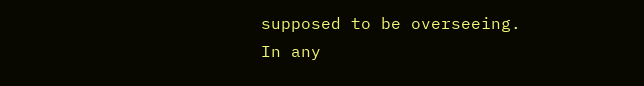supposed to be overseeing.
In any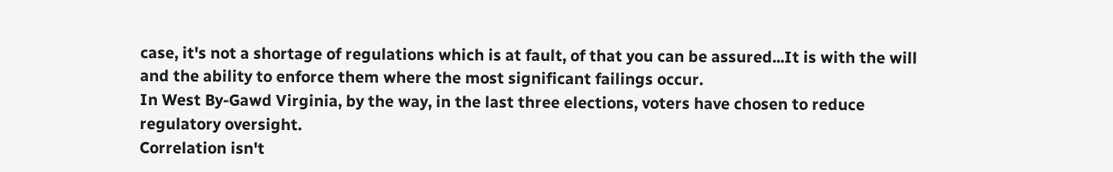case, it's not a shortage of regulations which is at fault, of that you can be assured...It is with the will and the ability to enforce them where the most significant failings occur.
In West By-Gawd Virginia, by the way, in the last three elections, voters have chosen to reduce regulatory oversight.
Correlation isn't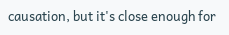causation, but it's close enough for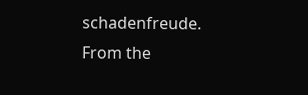schadenfreude.
From the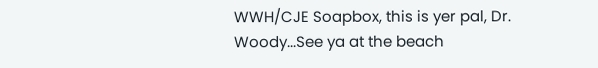WWH/CJE Soapbox, this is yer pal, Dr. Woody...See ya at the beach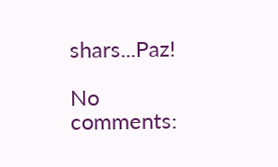shars...Paz!

No comments: